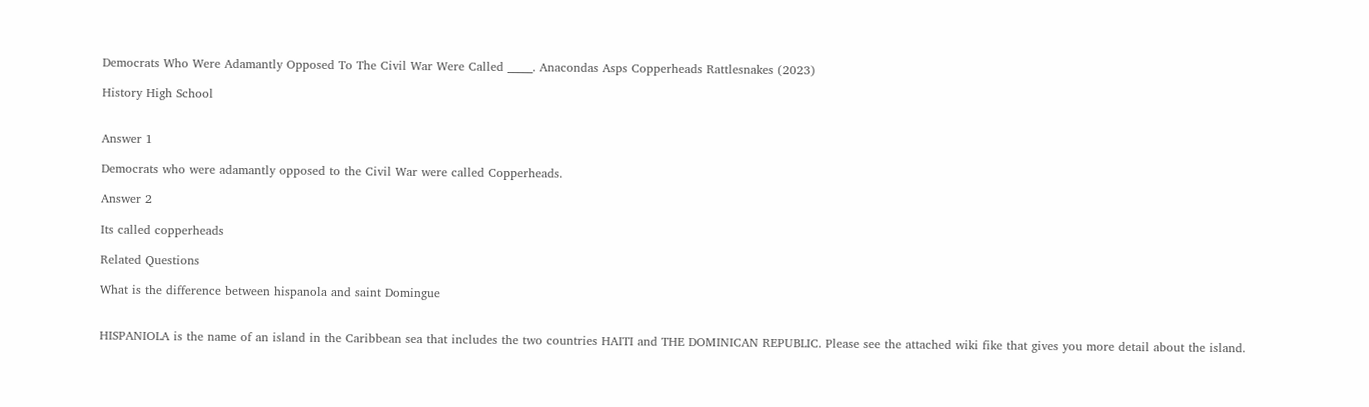Democrats Who Were Adamantly Opposed To The Civil War Were Called _____. Anacondas Asps Copperheads Rattlesnakes (2023)

History High School


Answer 1

Democrats who were adamantly opposed to the Civil War were called Copperheads.

Answer 2

Its called copperheads

Related Questions

What is the difference between hispanola and saint Domingue


HISPANIOLA is the name of an island in the Caribbean sea that includes the two countries HAITI and THE DOMINICAN REPUBLIC. Please see the attached wiki fike that gives you more detail about the island.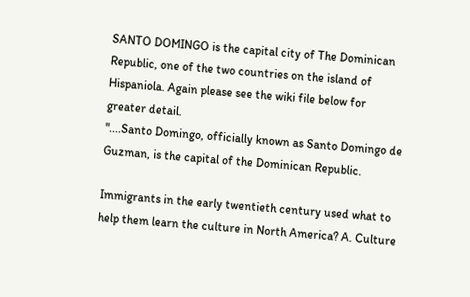SANTO DOMINGO is the capital city of The Dominican Republic, one of the two countries on the island of Hispaniola. Again please see the wiki file below for greater detail.
"....Santo Domingo, officially known as Santo Domingo de Guzman, is the capital of the Dominican Republic.

Immigrants in the early twentieth century used what to help them learn the culture in North America? A. Culture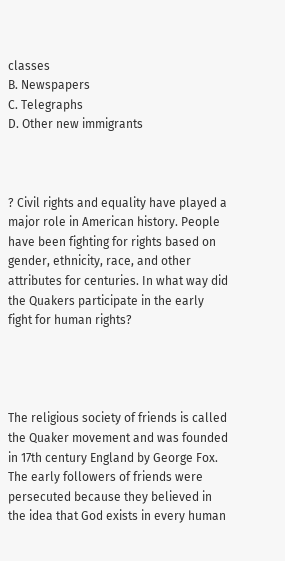classes
B. Newspapers
C. Telegraphs
D. Other new immigrants



? Civil rights and equality have played a major role in American history. People have been fighting for rights based on gender, ethnicity, race, and other attributes for centuries. In what way did the Quakers participate in the early fight for human rights?




The religious society of friends is called the Quaker movement and was founded in 17th century England by George Fox. The early followers of friends were persecuted because they believed in the idea that God exists in every human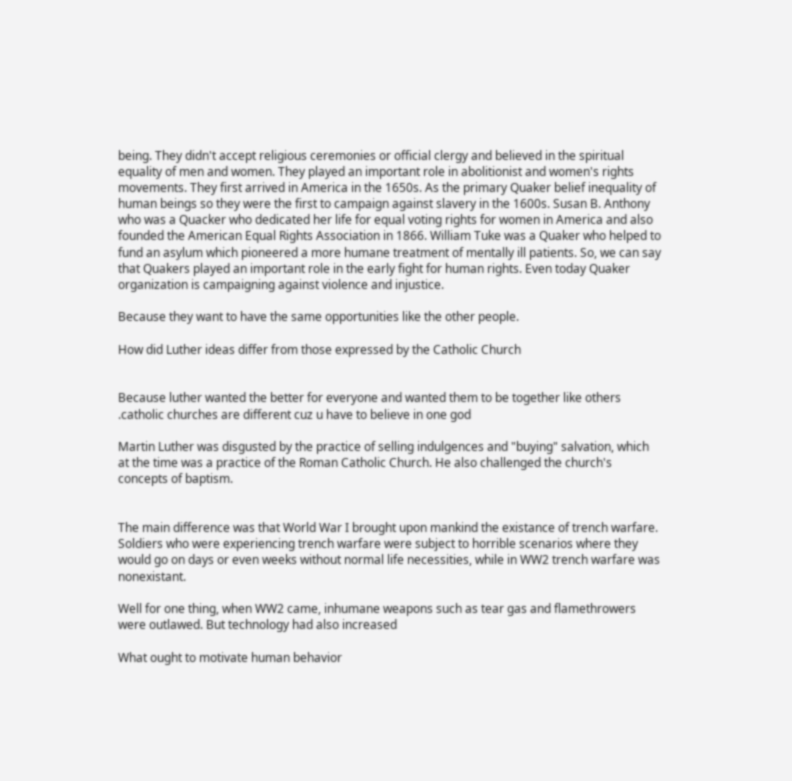being. They didn't accept religious ceremonies or official clergy and believed in the spiritual equality of men and women. They played an important role in abolitionist and women's rights movements. They first arrived in America in the 1650s. As the primary Quaker belief inequality of human beings so they were the first to campaign against slavery in the 1600s. Susan B. Anthony who was a Quacker who dedicated her life for equal voting rights for women in America and also founded the American Equal Rights Association in 1866. William Tuke was a Quaker who helped to fund an asylum which pioneered a more humane treatment of mentally ill patients. So, we can say that Quakers played an important role in the early fight for human rights. Even today Quaker organization is campaigning against violence and injustice.

Because they want to have the same opportunities like the other people.

How did Luther ideas differ from those expressed by the Catholic Church


Because luther wanted the better for everyone and wanted them to be together like others .catholic churches are different cuz u have to believe in one god

Martin Luther was disgusted by the practice of selling indulgences and "buying" salvation, which at the time was a practice of the Roman Catholic Church. He also challenged the church's concepts of baptism.


The main difference was that World War I brought upon mankind the existance of trench warfare. Soldiers who were experiencing trench warfare were subject to horrible scenarios where they would go on days or even weeks without normal life necessities, while in WW2 trench warfare was nonexistant.

Well for one thing, when WW2 came, inhumane weapons such as tear gas and flamethrowers were outlawed. But technology had also increased

What ought to motivate human behavior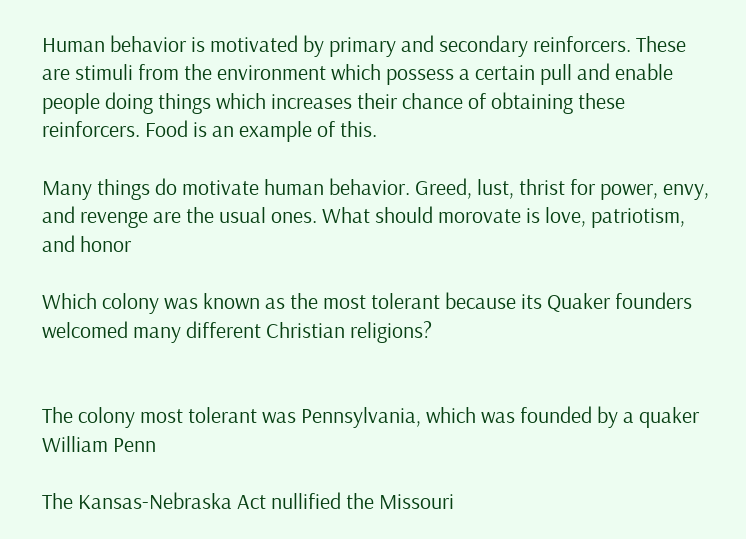Human behavior is motivated by primary and secondary reinforcers. These are stimuli from the environment which possess a certain pull and enable people doing things which increases their chance of obtaining these reinforcers. Food is an example of this.

Many things do motivate human behavior. Greed, lust, thrist for power, envy, and revenge are the usual ones. What should morovate is love, patriotism, and honor

Which colony was known as the most tolerant because its Quaker founders welcomed many different Christian religions?


The colony most tolerant was Pennsylvania, which was founded by a quaker William Penn

The Kansas-Nebraska Act nullified the Missouri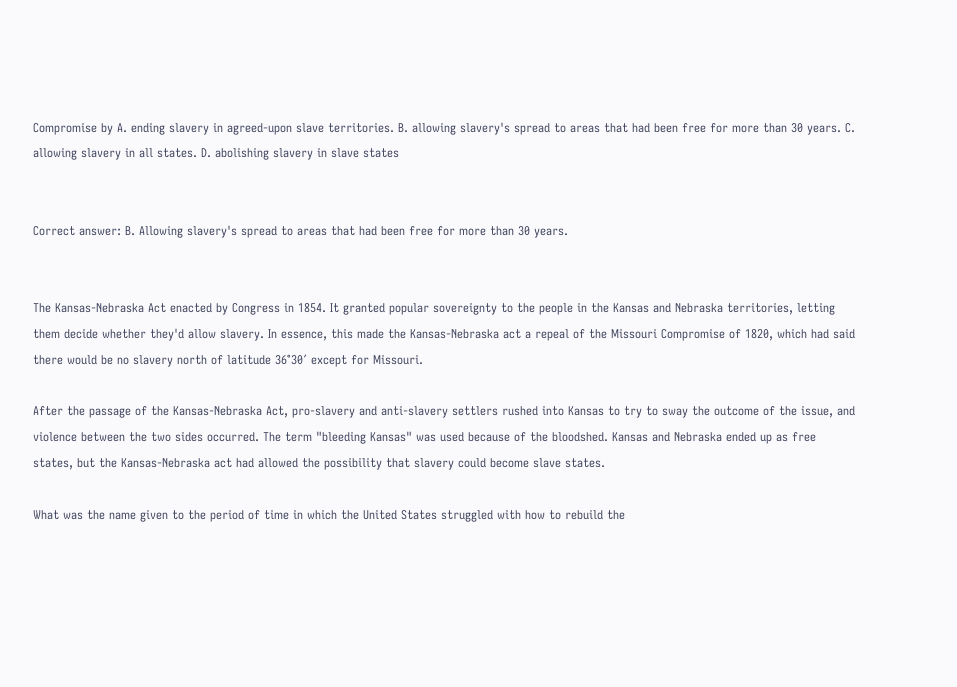Compromise by A. ending slavery in agreed-upon slave territories. B. allowing slavery's spread to areas that had been free for more than 30 years. C. allowing slavery in all states. D. abolishing slavery in slave states


Correct answer: B. Allowing slavery's spread to areas that had been free for more than 30 years.


The Kansas-Nebraska Act enacted by Congress in 1854. It granted popular sovereignty to the people in the Kansas and Nebraska territories, letting them decide whether they'd allow slavery. In essence, this made the Kansas-Nebraska act a repeal of the Missouri Compromise of 1820, which had said there would be no slavery north of latitude 36°30´ except for Missouri.

After the passage of the Kansas-Nebraska Act, pro-slavery and anti-slavery settlers rushed into Kansas to try to sway the outcome of the issue, and violence between the two sides occurred. The term "bleeding Kansas" was used because of the bloodshed. Kansas and Nebraska ended up as free states, but the Kansas-Nebraska act had allowed the possibility that slavery could become slave states.

What was the name given to the period of time in which the United States struggled with how to rebuild the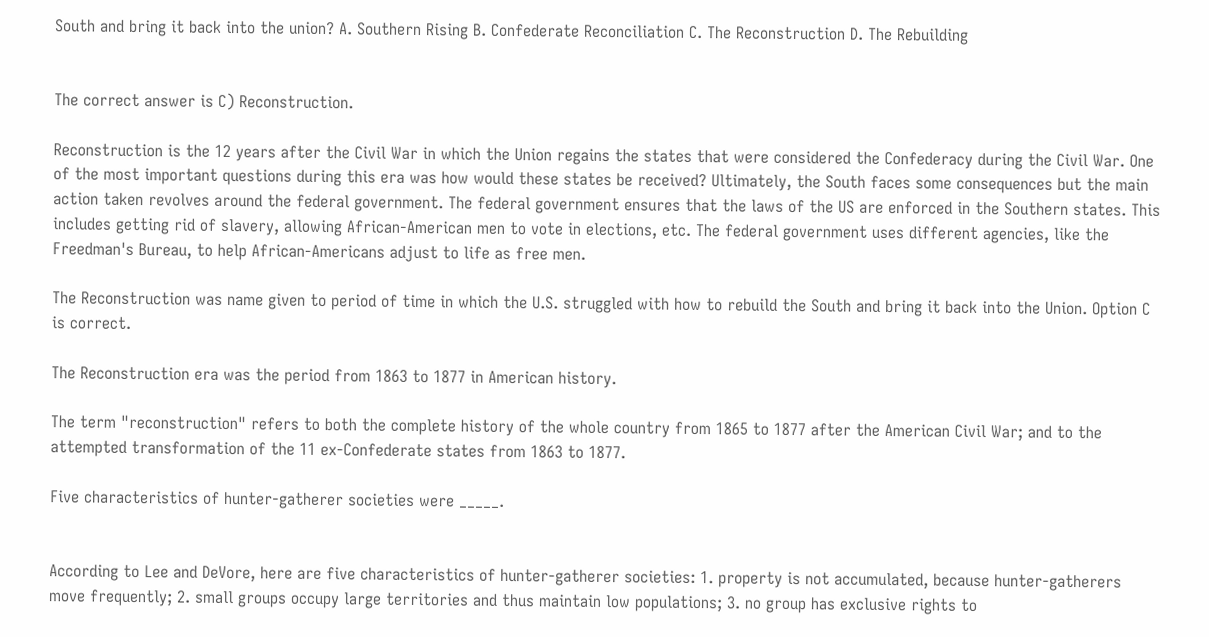South and bring it back into the union? A. Southern Rising B. Confederate Reconciliation C. The Reconstruction D. The Rebuilding


The correct answer is C) Reconstruction.

Reconstruction is the 12 years after the Civil War in which the Union regains the states that were considered the Confederacy during the Civil War. One of the most important questions during this era was how would these states be received? Ultimately, the South faces some consequences but the main action taken revolves around the federal government. The federal government ensures that the laws of the US are enforced in the Southern states. This includes getting rid of slavery, allowing African-American men to vote in elections, etc. The federal government uses different agencies, like the Freedman's Bureau, to help African-Americans adjust to life as free men.

The Reconstruction was name given to period of time in which the U.S. struggled with how to rebuild the South and bring it back into the Union. Option C is correct.

The Reconstruction era was the period from 1863 to 1877 in American history.

The term "reconstruction" refers to both the complete history of the whole country from 1865 to 1877 after the American Civil War; and to the attempted transformation of the 11 ex-Confederate states from 1863 to 1877.

Five characteristics of hunter-gatherer societies were _____.


According to Lee and DeVore, here are five characteristics of hunter-gatherer societies: 1. property is not accumulated, because hunter-gatherers move frequently; 2. small groups occupy large territories and thus maintain low populations; 3. no group has exclusive rights to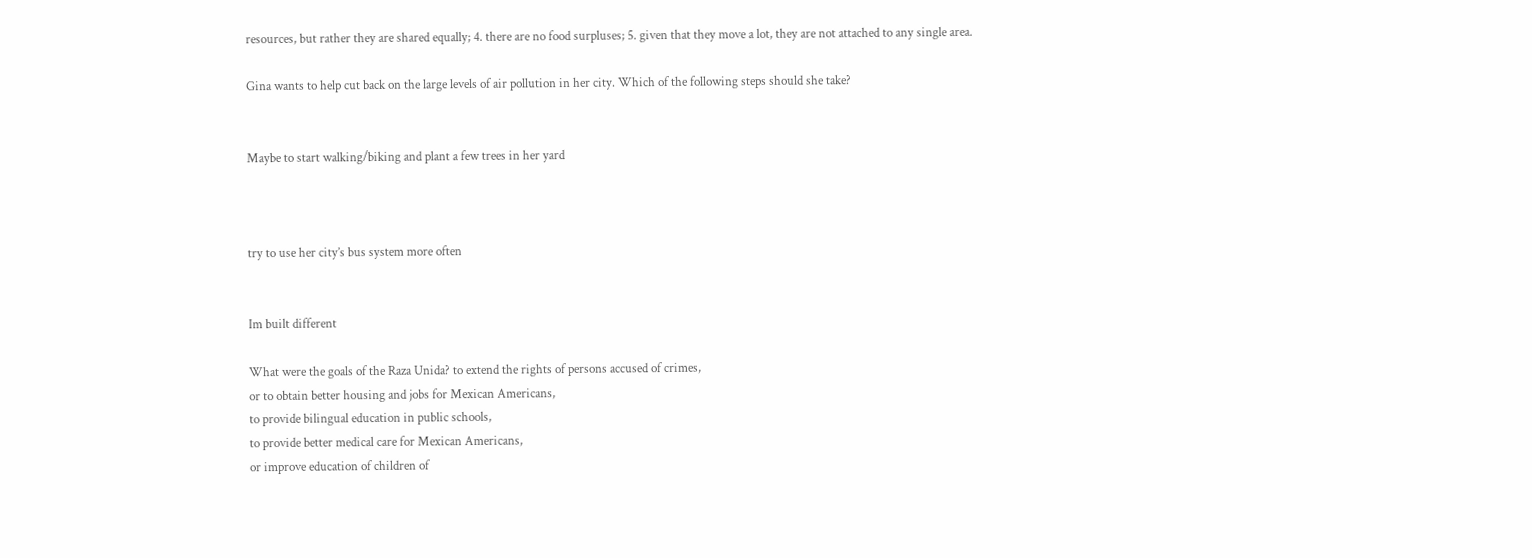resources, but rather they are shared equally; 4. there are no food surpluses; 5. given that they move a lot, they are not attached to any single area.

Gina wants to help cut back on the large levels of air pollution in her city. Which of the following steps should she take?


Maybe to start walking/biking and plant a few trees in her yard



try to use her city’s bus system more often


Im built different

What were the goals of the Raza Unida? to extend the rights of persons accused of crimes,
or to obtain better housing and jobs for Mexican Americans,
to provide bilingual education in public schools,
to provide better medical care for Mexican Americans,
or improve education of children of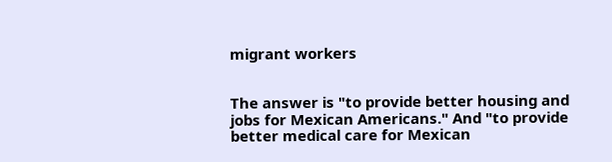migrant workers


The answer is "to provide better housing and jobs for Mexican Americans." And "to provide better medical care for Mexican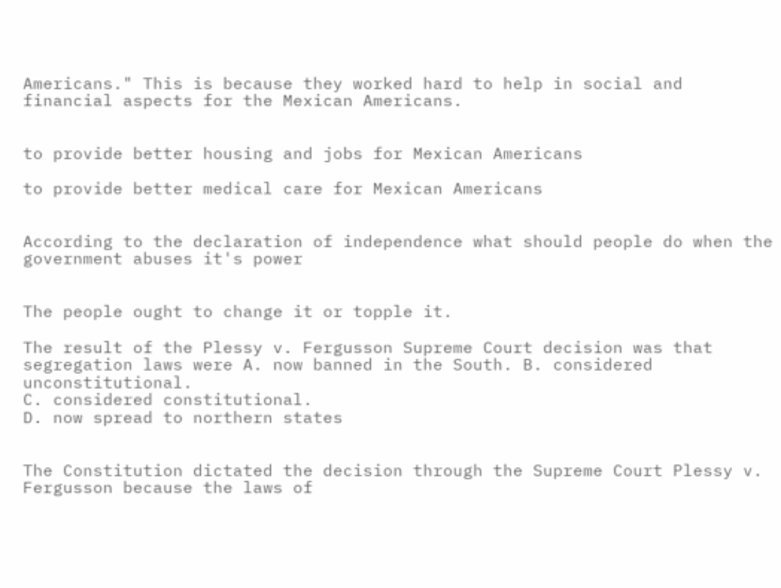Americans." This is because they worked hard to help in social and financial aspects for the Mexican Americans.


to provide better housing and jobs for Mexican Americans

to provide better medical care for Mexican Americans


According to the declaration of independence what should people do when the government abuses it's power


The people ought to change it or topple it.

The result of the Plessy v. Fergusson Supreme Court decision was that segregation laws were A. now banned in the South. B. considered unconstitutional.
C. considered constitutional.
D. now spread to northern states


The Constitution dictated the decision through the Supreme Court Plessy v. Fergusson because the laws of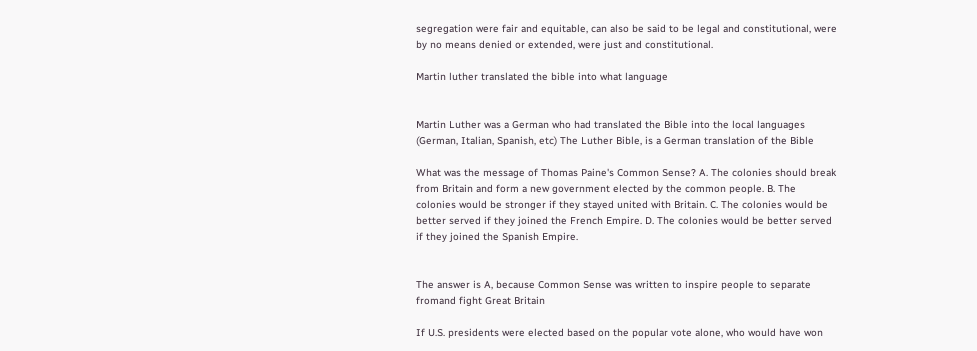segregation were fair and equitable, can also be said to be legal and constitutional, were by no means denied or extended, were just and constitutional.

Martin luther translated the bible into what language


Martin Luther was a German who had translated the Bible into the local languages (German, Italian, Spanish, etc) The Luther Bible, is a German translation of the Bible

What was the message of Thomas Paine's Common Sense? A. The colonies should break from Britain and form a new government elected by the common people. B. The colonies would be stronger if they stayed united with Britain. C. The colonies would be better served if they joined the French Empire. D. The colonies would be better served if they joined the Spanish Empire.


The answer is A, because Common Sense was written to inspire people to separate fromand fight Great Britain

If U.S. presidents were elected based on the popular vote alone, who would have won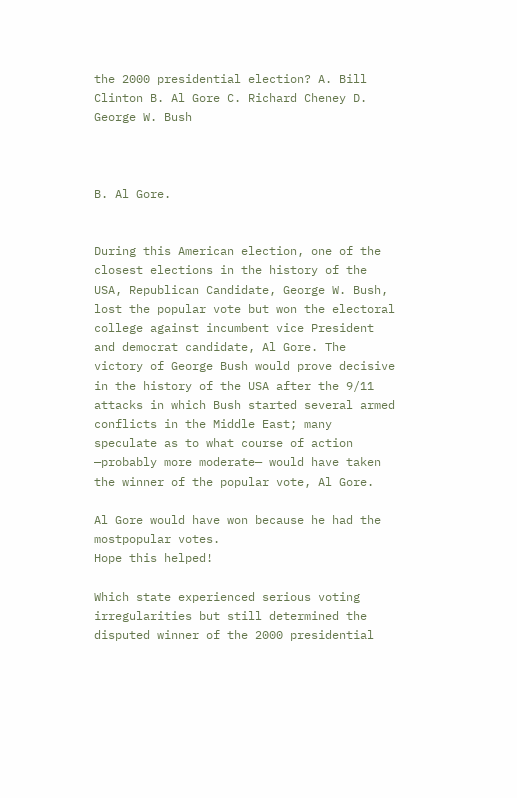the 2000 presidential election? A. Bill Clinton B. Al Gore C. Richard Cheney D. George W. Bush



B. Al Gore.


During this American election, one of the closest elections in the history of the USA, Republican Candidate, George W. Bush, lost the popular vote but won the electoral college against incumbent vice President and democrat candidate, Al Gore. The victory of George Bush would prove decisive in the history of the USA after the 9/11 attacks in which Bush started several armed conflicts in the Middle East; many speculate as to what course of action —probably more moderate— would have taken the winner of the popular vote, Al Gore.

Al Gore would have won because he had the mostpopular votes.
Hope this helped!

Which state experienced serious voting irregularities but still determined the disputed winner of the 2000 presidential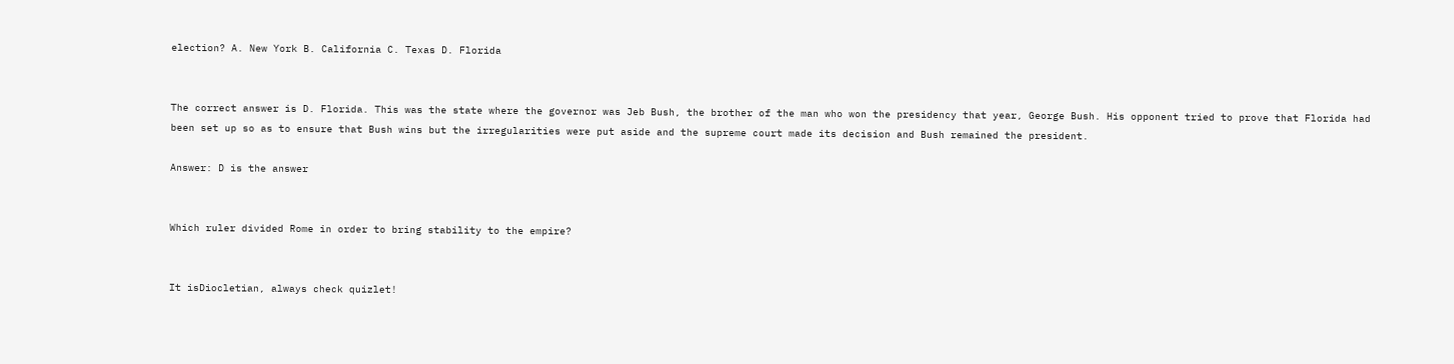election? A. New York B. California C. Texas D. Florida


The correct answer is D. Florida. This was the state where the governor was Jeb Bush, the brother of the man who won the presidency that year, George Bush. His opponent tried to prove that Florida had been set up so as to ensure that Bush wins but the irregularities were put aside and the supreme court made its decision and Bush remained the president.

Answer: D is the answer


Which ruler divided Rome in order to bring stability to the empire?


It isDiocletian, always check quizlet!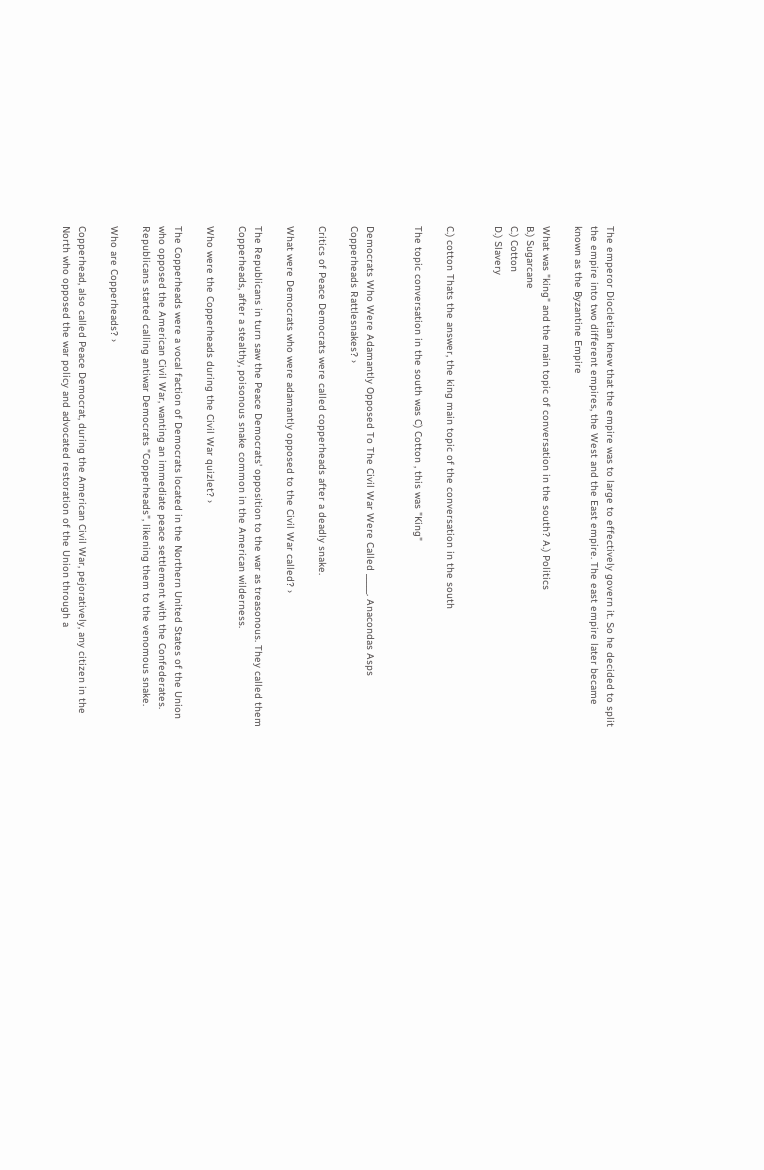The emperor Diocletian knew that the empire was to large to effectively govern it. So he decided to split the empire into two different empires, the West and the East empire. The east empire later became known as the Byzantine Empire

What was "king" and the main topic of conversation in the south? A.) Politics
B.) Sugarcane
C.) Cotton
D.) Slavery


C.) cotton Thats the answer, the king main topic of the conversation in the south

The topic conversation in the south was C) Cotton , this was "King"


Democrats Who Were Adamantly Opposed To The Civil War Were Called _____. Anacondas Asps Copperheads Rattlesnakes? ›

Critics of Peace Democrats were called copperheads after a deadly snake.

What were Democrats who were adamantly opposed to the Civil War called? ›

The Republicans in turn saw the Peace Democrats' opposition to the war as treasonous. They called them Copperheads, after a stealthy, poisonous snake common in the American wilderness.

Who were the Copperheads during the Civil War quizlet? ›

The Copperheads were a vocal faction of Democrats located in the Northern United States of the Union who opposed the American Civil War, wanting an immediate peace settlement with the Confederates. Republicans started calling antiwar Democrats "Copperheads", likening them to the venomous snake.

Who are Copperheads? ›

Copperhead, also called Peace Democrat, during the American Civil War, pejoratively, any citizen in the North who opposed the war policy and advocated restoration of the Union through a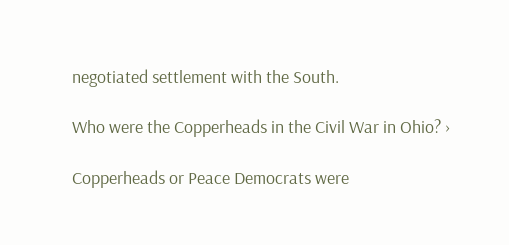negotiated settlement with the South.

Who were the Copperheads in the Civil War in Ohio? ›

Copperheads or Peace Democrats were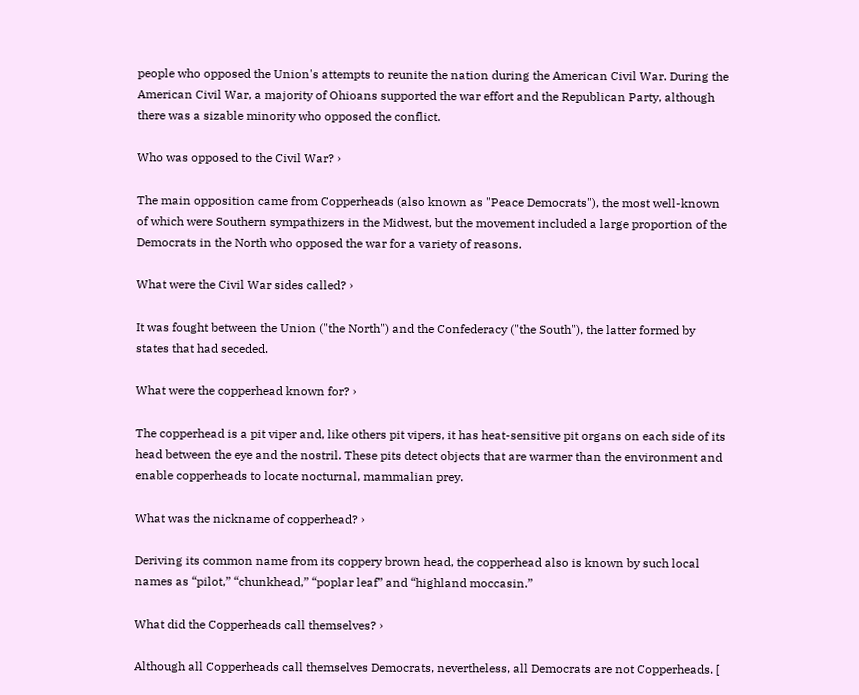people who opposed the Union's attempts to reunite the nation during the American Civil War. During the American Civil War, a majority of Ohioans supported the war effort and the Republican Party, although there was a sizable minority who opposed the conflict.

Who was opposed to the Civil War? ›

The main opposition came from Copperheads (also known as "Peace Democrats"), the most well-known of which were Southern sympathizers in the Midwest, but the movement included a large proportion of the Democrats in the North who opposed the war for a variety of reasons.

What were the Civil War sides called? ›

It was fought between the Union ("the North") and the Confederacy ("the South"), the latter formed by states that had seceded.

What were the copperhead known for? ›

The copperhead is a pit viper and, like others pit vipers, it has heat-sensitive pit organs on each side of its head between the eye and the nostril. These pits detect objects that are warmer than the environment and enable copperheads to locate nocturnal, mammalian prey.

What was the nickname of copperhead? ›

Deriving its common name from its coppery brown head, the copperhead also is known by such local names as “pilot,” “chunkhead,” “poplar leaf” and “highland moccasin.”

What did the Copperheads call themselves? ›

Although all Copperheads call themselves Democrats, nevertheless, all Democrats are not Copperheads. [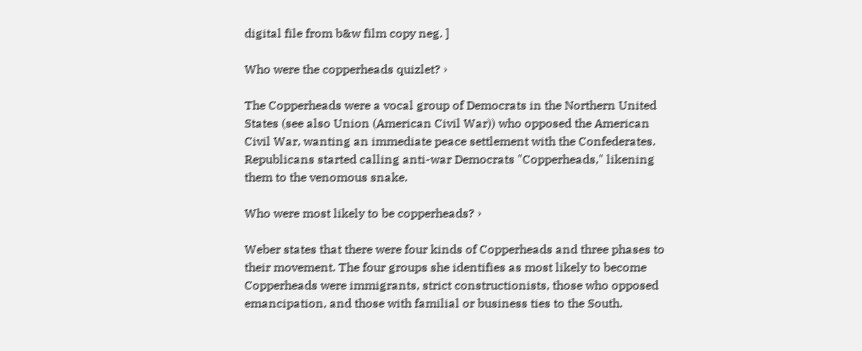digital file from b&w film copy neg. ]

Who were the copperheads quizlet? ›

The Copperheads were a vocal group of Democrats in the Northern United States (see also Union (American Civil War)) who opposed the American Civil War, wanting an immediate peace settlement with the Confederates. Republicans started calling anti-war Democrats "Copperheads," likening them to the venomous snake.

Who were most likely to be copperheads? ›

Weber states that there were four kinds of Copperheads and three phases to their movement. The four groups she identifies as most likely to become Copperheads were immigrants, strict constructionists, those who opposed emancipation, and those with familial or business ties to the South.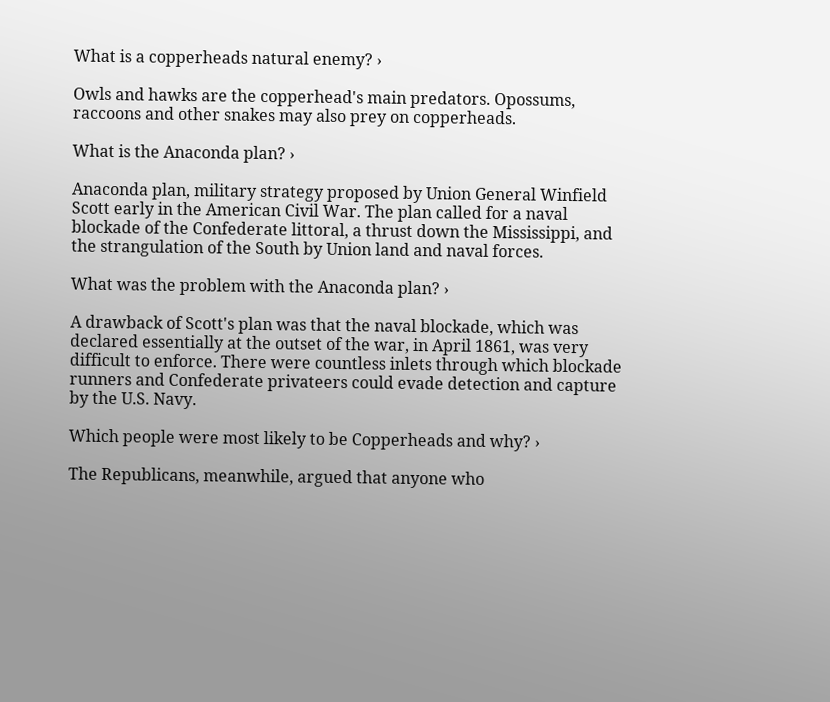What is a copperheads natural enemy? ›

Owls and hawks are the copperhead's main predators. Opossums, raccoons and other snakes may also prey on copperheads.

What is the Anaconda plan? ›

Anaconda plan, military strategy proposed by Union General Winfield Scott early in the American Civil War. The plan called for a naval blockade of the Confederate littoral, a thrust down the Mississippi, and the strangulation of the South by Union land and naval forces.

What was the problem with the Anaconda plan? ›

A drawback of Scott's plan was that the naval blockade, which was declared essentially at the outset of the war, in April 1861, was very difficult to enforce. There were countless inlets through which blockade runners and Confederate privateers could evade detection and capture by the U.S. Navy.

Which people were most likely to be Copperheads and why? ›

The Republicans, meanwhile, argued that anyone who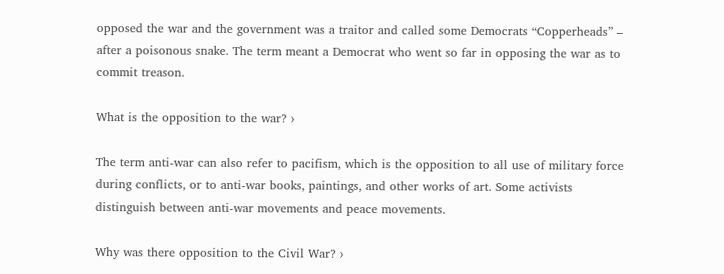opposed the war and the government was a traitor and called some Democrats “Copperheads” – after a poisonous snake. The term meant a Democrat who went so far in opposing the war as to commit treason.

What is the opposition to the war? ›

The term anti-war can also refer to pacifism, which is the opposition to all use of military force during conflicts, or to anti-war books, paintings, and other works of art. Some activists distinguish between anti-war movements and peace movements.

Why was there opposition to the Civil War? ›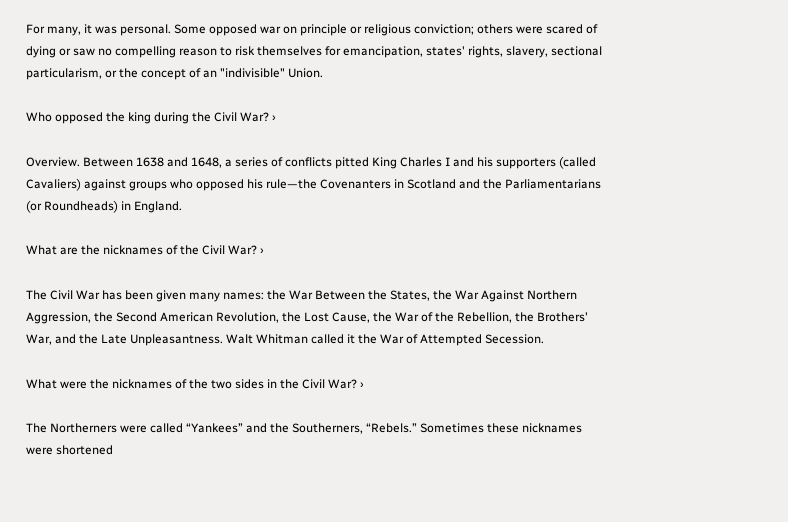For many, it was personal. Some opposed war on principle or religious conviction; others were scared of dying or saw no compelling reason to risk themselves for emancipation, states' rights, slavery, sectional particularism, or the concept of an "indivisible" Union.

Who opposed the king during the Civil War? ›

Overview. Between 1638 and 1648, a series of conflicts pitted King Charles I and his supporters (called Cavaliers) against groups who opposed his rule—the Covenanters in Scotland and the Parliamentarians (or Roundheads) in England.

What are the nicknames of the Civil War? ›

The Civil War has been given many names: the War Between the States, the War Against Northern Aggression, the Second American Revolution, the Lost Cause, the War of the Rebellion, the Brothers' War, and the Late Unpleasantness. Walt Whitman called it the War of Attempted Secession.

What were the nicknames of the two sides in the Civil War? ›

The Northerners were called “Yankees” and the Southerners, “Rebels.” Sometimes these nicknames were shortened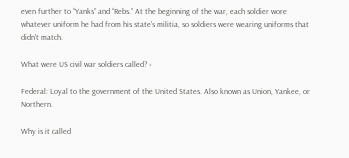even further to “Yanks” and “Rebs.” At the beginning of the war, each soldier wore whatever uniform he had from his state's militia, so soldiers were wearing uniforms that didn't match.

What were US civil war soldiers called? ›

Federal: Loyal to the government of the United States. Also known as Union, Yankee, or Northern.

Why is it called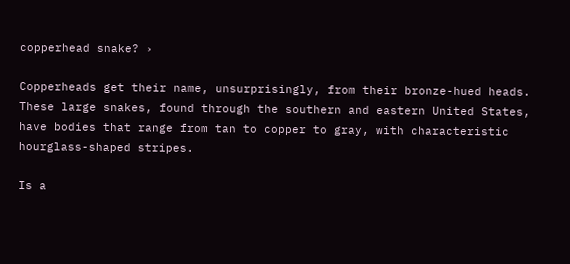copperhead snake? ›

Copperheads get their name, unsurprisingly, from their bronze-hued heads. These large snakes, found through the southern and eastern United States, have bodies that range from tan to copper to gray, with characteristic hourglass-shaped stripes.

Is a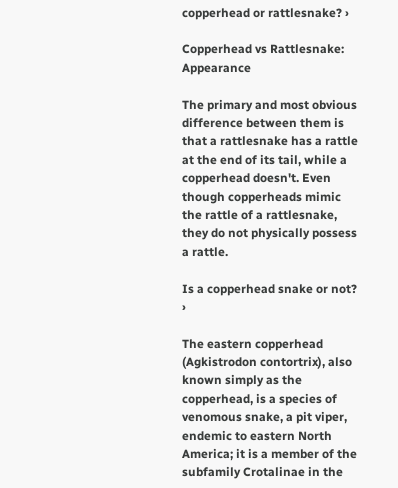copperhead or rattlesnake? ›

Copperhead vs Rattlesnake: Appearance

The primary and most obvious difference between them is that a rattlesnake has a rattle at the end of its tail, while a copperhead doesn't. Even though copperheads mimic the rattle of a rattlesnake, they do not physically possess a rattle.

Is a copperhead snake or not? ›

The eastern copperhead (Agkistrodon contortrix), also known simply as the copperhead, is a species of venomous snake, a pit viper, endemic to eastern North America; it is a member of the subfamily Crotalinae in the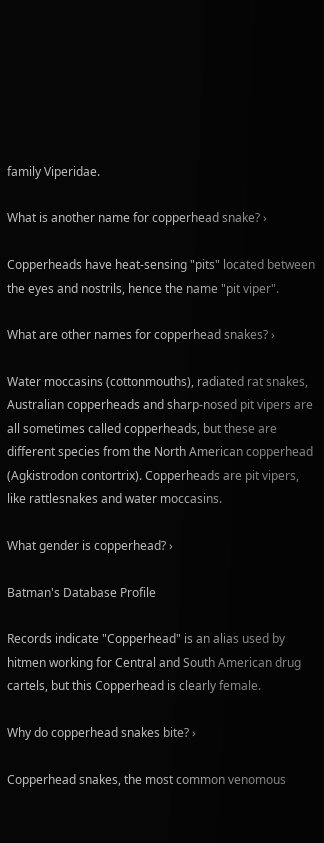family Viperidae.

What is another name for copperhead snake? ›

Copperheads have heat-sensing "pits" located between the eyes and nostrils, hence the name "pit viper".

What are other names for copperhead snakes? ›

Water moccasins (cottonmouths), radiated rat snakes, Australian copperheads and sharp-nosed pit vipers are all sometimes called copperheads, but these are different species from the North American copperhead (Agkistrodon contortrix). Copperheads are pit vipers, like rattlesnakes and water moccasins.

What gender is copperhead? ›

Batman's Database Profile

Records indicate "Copperhead" is an alias used by hitmen working for Central and South American drug cartels, but this Copperhead is clearly female.

Why do copperhead snakes bite? ›

Copperhead snakes, the most common venomous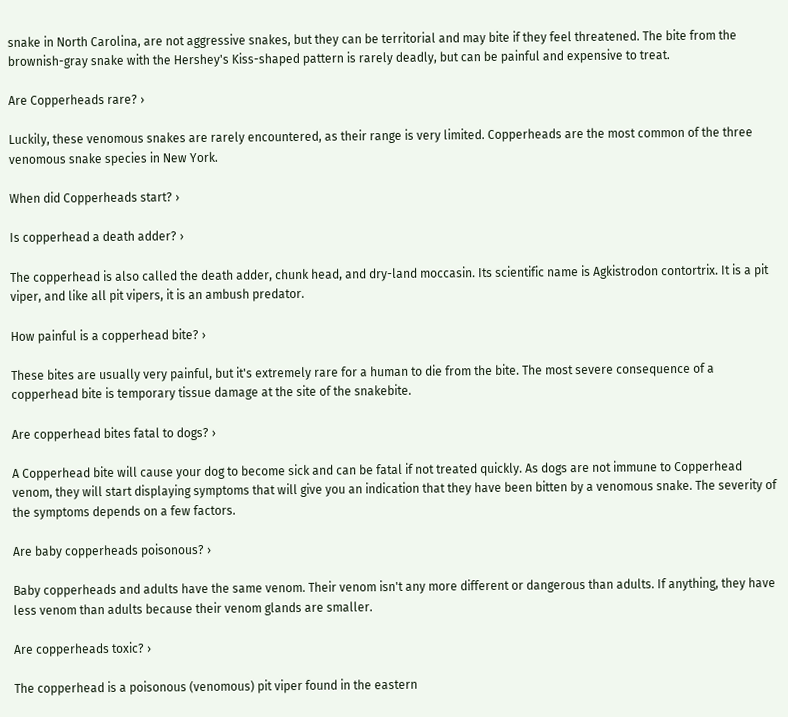snake in North Carolina, are not aggressive snakes, but they can be territorial and may bite if they feel threatened. The bite from the brownish-gray snake with the Hershey's Kiss-shaped pattern is rarely deadly, but can be painful and expensive to treat.

Are Copperheads rare? ›

Luckily, these venomous snakes are rarely encountered, as their range is very limited. Copperheads are the most common of the three venomous snake species in New York.

When did Copperheads start? ›

Is copperhead a death adder? ›

The copperhead is also called the death adder, chunk head, and dry-land moccasin. Its scientific name is Agkistrodon contortrix. It is a pit viper, and like all pit vipers, it is an ambush predator.

How painful is a copperhead bite? ›

These bites are usually very painful, but it's extremely rare for a human to die from the bite. The most severe consequence of a copperhead bite is temporary tissue damage at the site of the snakebite.

Are copperhead bites fatal to dogs? ›

A Copperhead bite will cause your dog to become sick and can be fatal if not treated quickly. As dogs are not immune to Copperhead venom, they will start displaying symptoms that will give you an indication that they have been bitten by a venomous snake. The severity of the symptoms depends on a few factors.

Are baby copperheads poisonous? ›

Baby copperheads and adults have the same venom. Their venom isn't any more different or dangerous than adults. If anything, they have less venom than adults because their venom glands are smaller.

Are copperheads toxic? ›

The copperhead is a poisonous (venomous) pit viper found in the eastern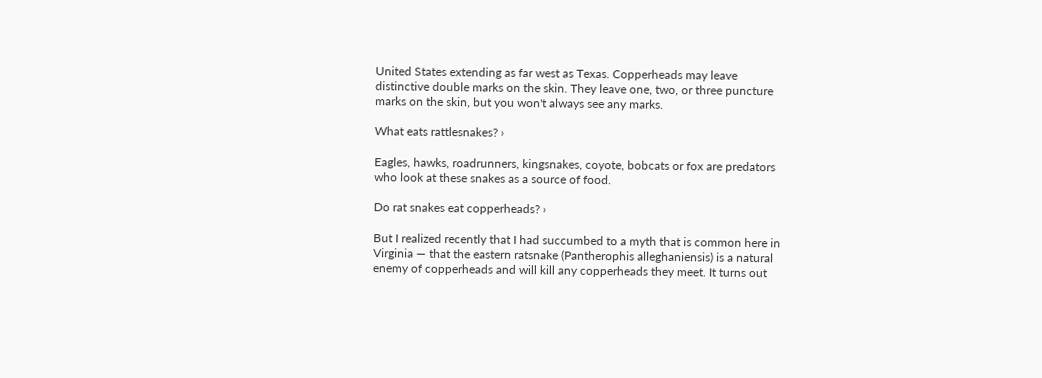United States extending as far west as Texas. Copperheads may leave distinctive double marks on the skin. They leave one, two, or three puncture marks on the skin, but you won't always see any marks.

What eats rattlesnakes? ›

Eagles, hawks, roadrunners, kingsnakes, coyote, bobcats or fox are predators who look at these snakes as a source of food.

Do rat snakes eat copperheads? ›

But I realized recently that I had succumbed to a myth that is common here in Virginia — that the eastern ratsnake (Pantherophis alleghaniensis) is a natural enemy of copperheads and will kill any copperheads they meet. It turns out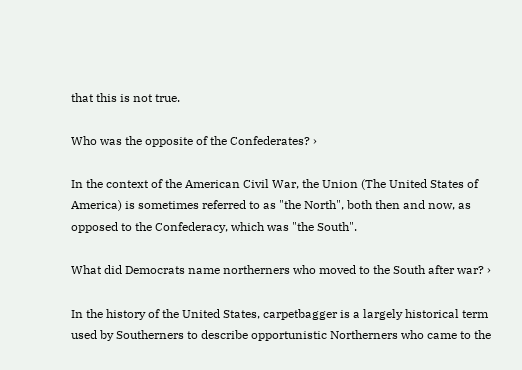that this is not true.

Who was the opposite of the Confederates? ›

In the context of the American Civil War, the Union (The United States of America) is sometimes referred to as "the North", both then and now, as opposed to the Confederacy, which was "the South".

What did Democrats name northerners who moved to the South after war? ›

In the history of the United States, carpetbagger is a largely historical term used by Southerners to describe opportunistic Northerners who came to the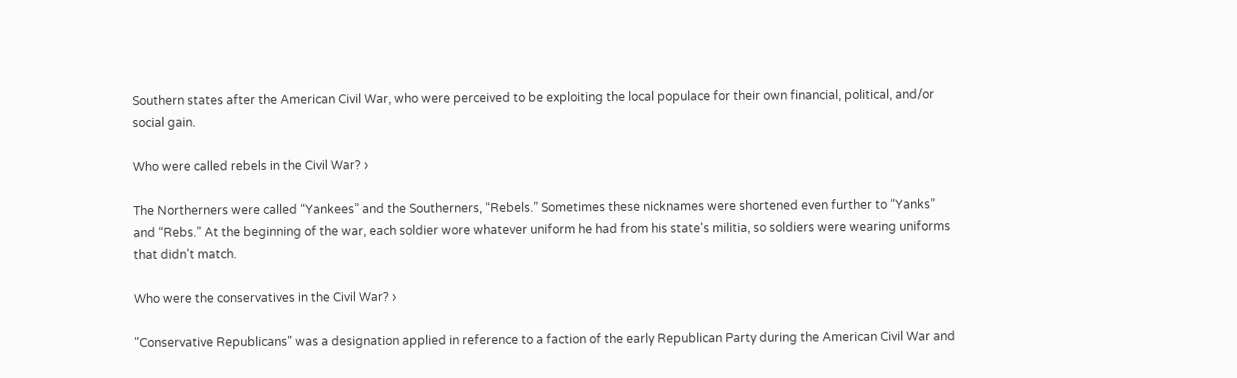Southern states after the American Civil War, who were perceived to be exploiting the local populace for their own financial, political, and/or social gain.

Who were called rebels in the Civil War? ›

The Northerners were called “Yankees” and the Southerners, “Rebels.” Sometimes these nicknames were shortened even further to “Yanks” and “Rebs.” At the beginning of the war, each soldier wore whatever uniform he had from his state's militia, so soldiers were wearing uniforms that didn't match.

Who were the conservatives in the Civil War? ›

"Conservative Republicans" was a designation applied in reference to a faction of the early Republican Party during the American Civil War and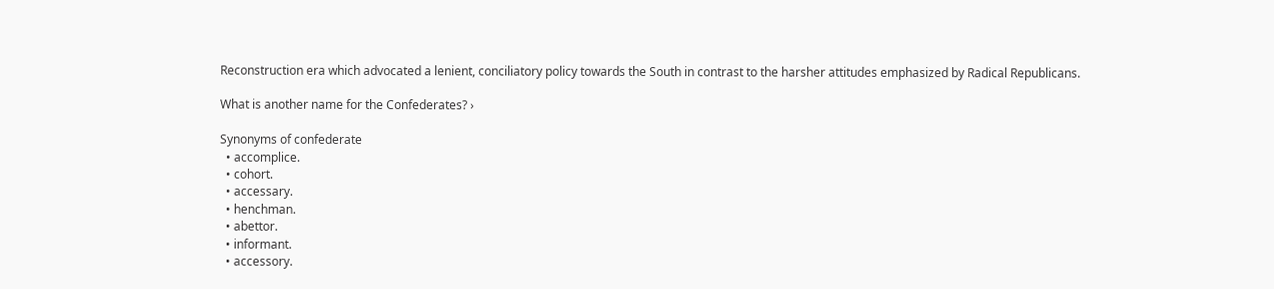Reconstruction era which advocated a lenient, conciliatory policy towards the South in contrast to the harsher attitudes emphasized by Radical Republicans.

What is another name for the Confederates? ›

Synonyms of confederate
  • accomplice.
  • cohort.
  • accessary.
  • henchman.
  • abettor.
  • informant.
  • accessory.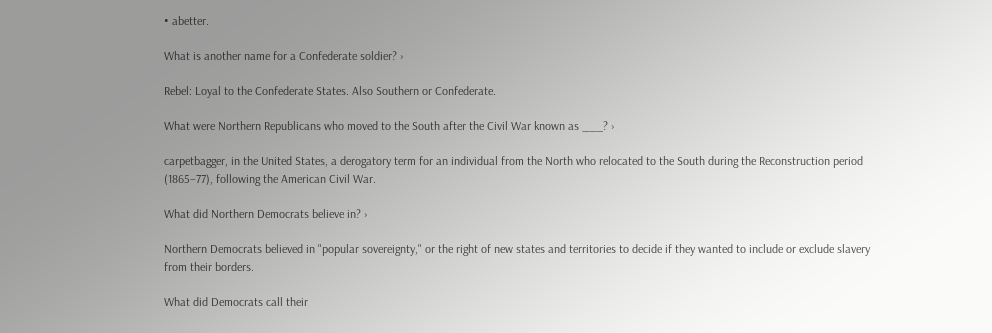• abetter.

What is another name for a Confederate soldier? ›

Rebel: Loyal to the Confederate States. Also Southern or Confederate.

What were Northern Republicans who moved to the South after the Civil War known as ___? ›

carpetbagger, in the United States, a derogatory term for an individual from the North who relocated to the South during the Reconstruction period (1865–77), following the American Civil War.

What did Northern Democrats believe in? ›

Northern Democrats believed in "popular sovereignty," or the right of new states and territories to decide if they wanted to include or exclude slavery from their borders.

What did Democrats call their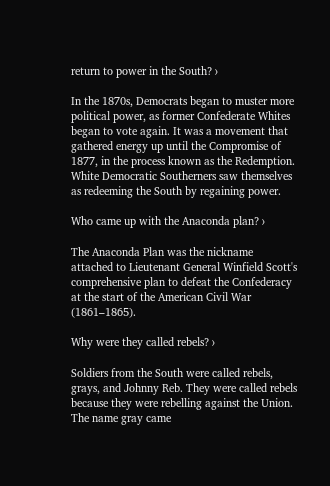return to power in the South? ›

In the 1870s, Democrats began to muster more political power, as former Confederate Whites began to vote again. It was a movement that gathered energy up until the Compromise of 1877, in the process known as the Redemption. White Democratic Southerners saw themselves as redeeming the South by regaining power.

Who came up with the Anaconda plan? ›

The Anaconda Plan was the nickname attached to Lieutenant General Winfield Scott's comprehensive plan to defeat the Confederacy at the start of the American Civil War (1861–1865).

Why were they called rebels? ›

Soldiers from the South were called rebels, grays, and Johnny Reb. They were called rebels because they were rebelling against the Union. The name gray came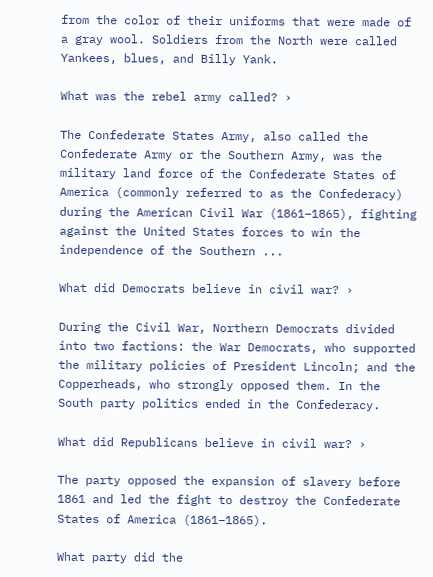from the color of their uniforms that were made of a gray wool. Soldiers from the North were called Yankees, blues, and Billy Yank.

What was the rebel army called? ›

The Confederate States Army, also called the Confederate Army or the Southern Army, was the military land force of the Confederate States of America (commonly referred to as the Confederacy) during the American Civil War (1861–1865), fighting against the United States forces to win the independence of the Southern ...

What did Democrats believe in civil war? ›

During the Civil War, Northern Democrats divided into two factions: the War Democrats, who supported the military policies of President Lincoln; and the Copperheads, who strongly opposed them. In the South party politics ended in the Confederacy.

What did Republicans believe in civil war? ›

The party opposed the expansion of slavery before 1861 and led the fight to destroy the Confederate States of America (1861–1865).

What party did the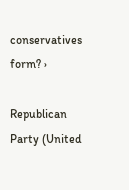conservatives form? ›

Republican Party (United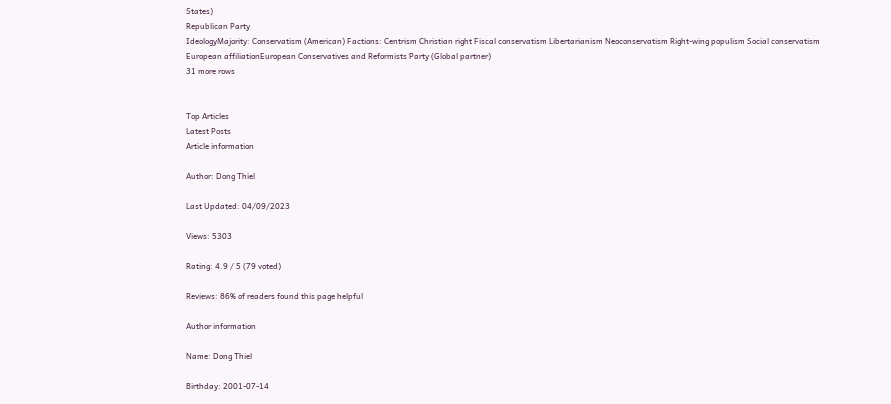States)
Republican Party
IdeologyMajority: Conservatism (American) Factions: Centrism Christian right Fiscal conservatism Libertarianism Neoconservatism Right-wing populism Social conservatism
European affiliationEuropean Conservatives and Reformists Party (Global partner)
31 more rows


Top Articles
Latest Posts
Article information

Author: Dong Thiel

Last Updated: 04/09/2023

Views: 5303

Rating: 4.9 / 5 (79 voted)

Reviews: 86% of readers found this page helpful

Author information

Name: Dong Thiel

Birthday: 2001-07-14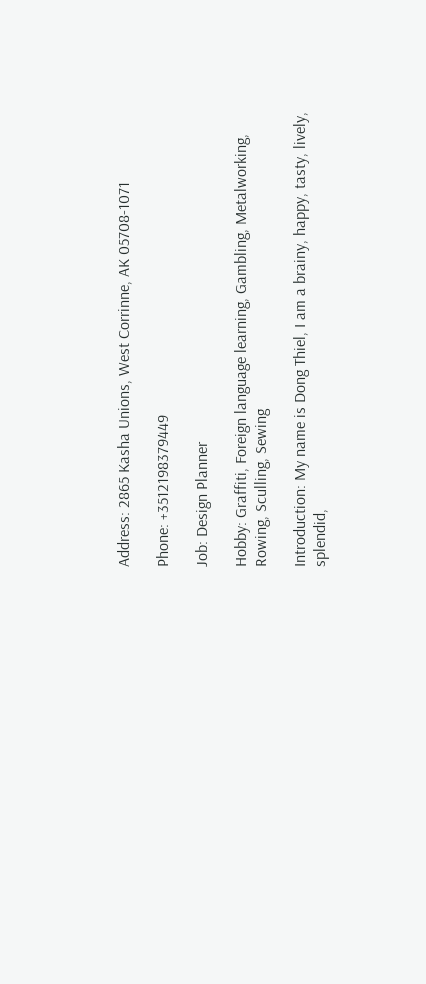Address: 2865 Kasha Unions, West Corrinne, AK 05708-1071

Phone: +3512198379449

Job: Design Planner

Hobby: Graffiti, Foreign language learning, Gambling, Metalworking, Rowing, Sculling, Sewing

Introduction: My name is Dong Thiel, I am a brainy, happy, tasty, lively, splendid,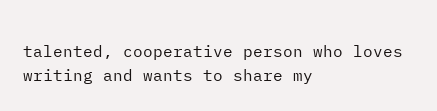talented, cooperative person who loves writing and wants to share my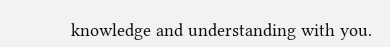knowledge and understanding with you.